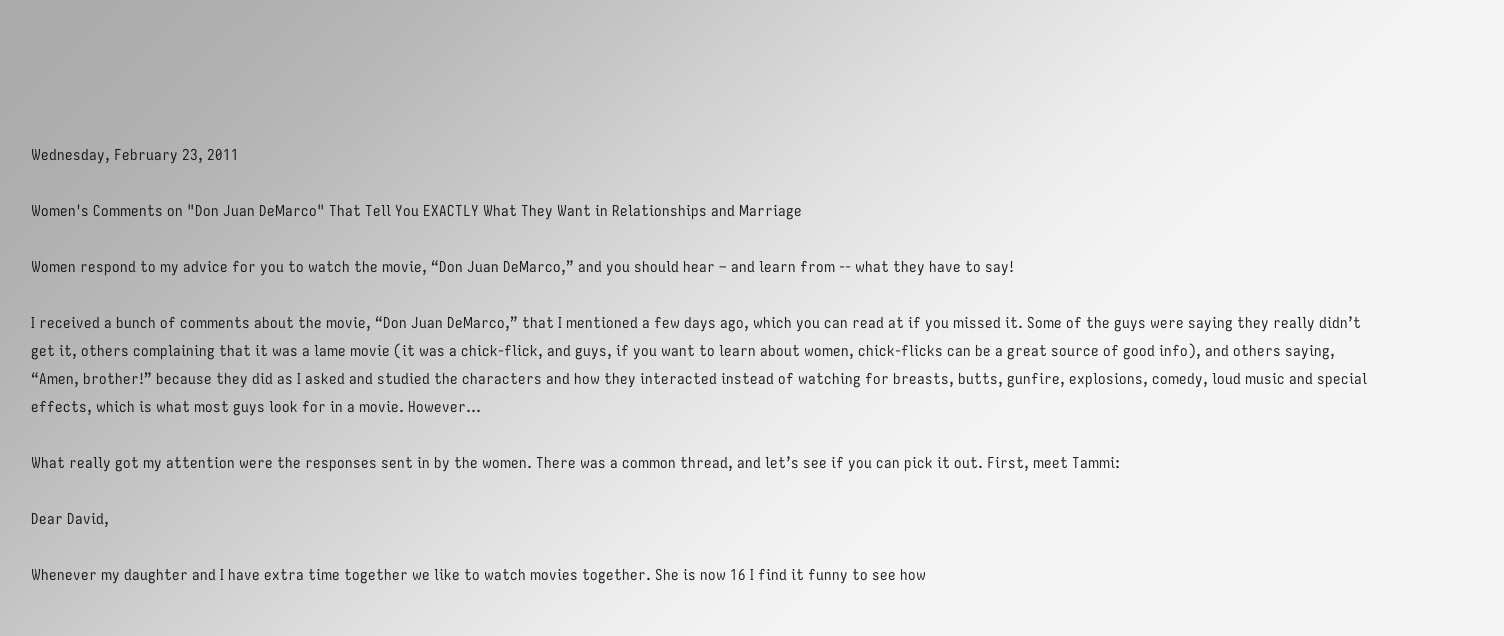Wednesday, February 23, 2011

Women's Comments on "Don Juan DeMarco" That Tell You EXACTLY What They Want in Relationships and Marriage

Women respond to my advice for you to watch the movie, “Don Juan DeMarco,” and you should hear – and learn from -- what they have to say!

I received a bunch of comments about the movie, “Don Juan DeMarco,” that I mentioned a few days ago, which you can read at if you missed it. Some of the guys were saying they really didn’t get it, others complaining that it was a lame movie (it was a chick-flick, and guys, if you want to learn about women, chick-flicks can be a great source of good info), and others saying, “Amen, brother!” because they did as I asked and studied the characters and how they interacted instead of watching for breasts, butts, gunfire, explosions, comedy, loud music and special effects, which is what most guys look for in a movie. However…

What really got my attention were the responses sent in by the women. There was a common thread, and let’s see if you can pick it out. First, meet Tammi:

Dear David,

Whenever my daughter and I have extra time together we like to watch movies together. She is now 16 I find it funny to see how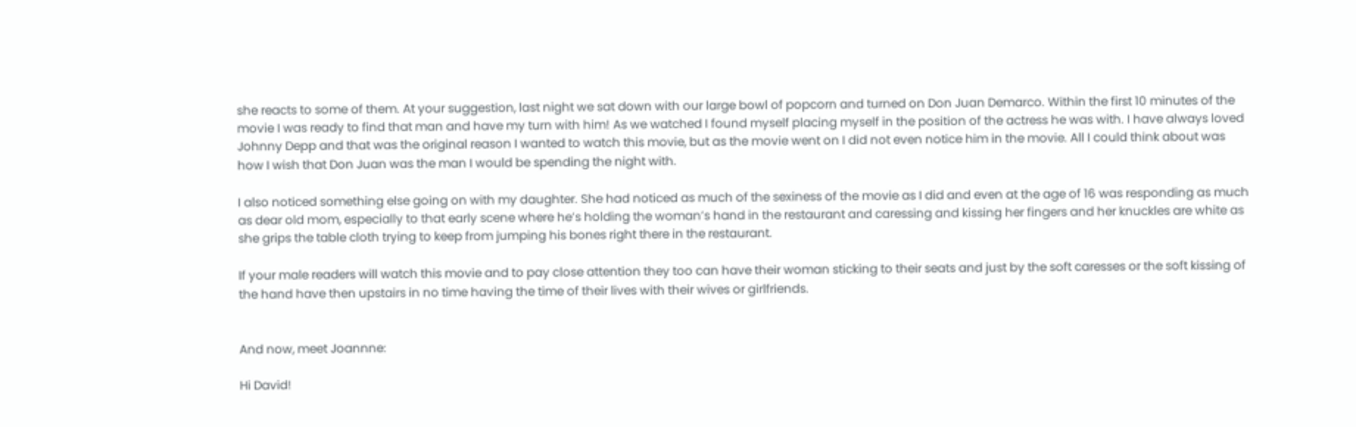she reacts to some of them. At your suggestion, last night we sat down with our large bowl of popcorn and turned on Don Juan Demarco. Within the first 10 minutes of the movie I was ready to find that man and have my turn with him! As we watched I found myself placing myself in the position of the actress he was with. I have always loved Johnny Depp and that was the original reason I wanted to watch this movie, but as the movie went on I did not even notice him in the movie. All I could think about was how I wish that Don Juan was the man I would be spending the night with.

I also noticed something else going on with my daughter. She had noticed as much of the sexiness of the movie as I did and even at the age of 16 was responding as much as dear old mom, especially to that early scene where he’s holding the woman’s hand in the restaurant and caressing and kissing her fingers and her knuckles are white as she grips the table cloth trying to keep from jumping his bones right there in the restaurant.

If your male readers will watch this movie and to pay close attention they too can have their woman sticking to their seats and just by the soft caresses or the soft kissing of the hand have then upstairs in no time having the time of their lives with their wives or girlfriends.


And now, meet Joannne:

Hi David!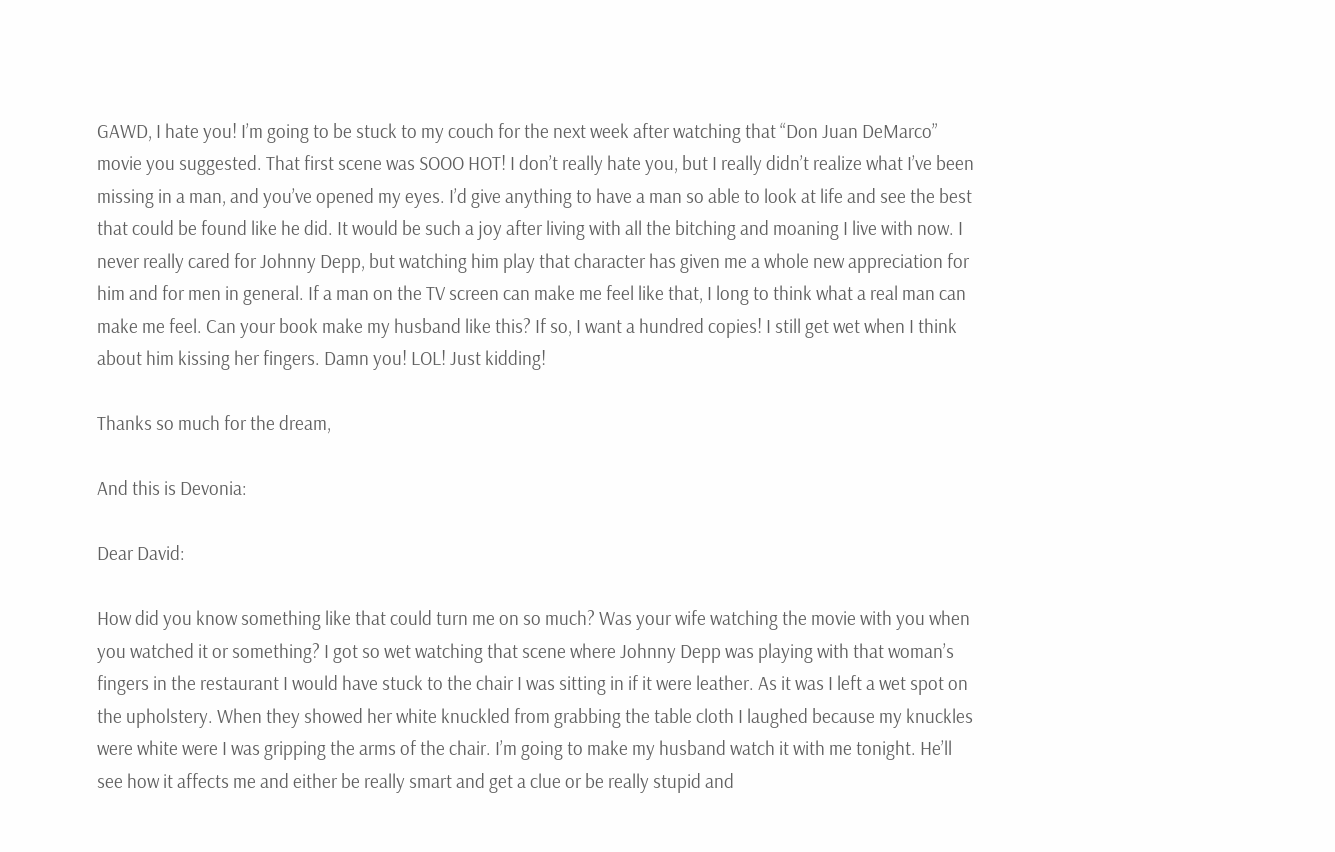GAWD, I hate you! I’m going to be stuck to my couch for the next week after watching that “Don Juan DeMarco” movie you suggested. That first scene was SOOO HOT! I don’t really hate you, but I really didn’t realize what I’ve been missing in a man, and you’ve opened my eyes. I’d give anything to have a man so able to look at life and see the best that could be found like he did. It would be such a joy after living with all the bitching and moaning I live with now. I never really cared for Johnny Depp, but watching him play that character has given me a whole new appreciation for him and for men in general. If a man on the TV screen can make me feel like that, I long to think what a real man can make me feel. Can your book make my husband like this? If so, I want a hundred copies! I still get wet when I think about him kissing her fingers. Damn you! LOL! Just kidding!

Thanks so much for the dream,

And this is Devonia:

Dear David:

How did you know something like that could turn me on so much? Was your wife watching the movie with you when you watched it or something? I got so wet watching that scene where Johnny Depp was playing with that woman’s fingers in the restaurant I would have stuck to the chair I was sitting in if it were leather. As it was I left a wet spot on the upholstery. When they showed her white knuckled from grabbing the table cloth I laughed because my knuckles were white were I was gripping the arms of the chair. I’m going to make my husband watch it with me tonight. He’ll see how it affects me and either be really smart and get a clue or be really stupid and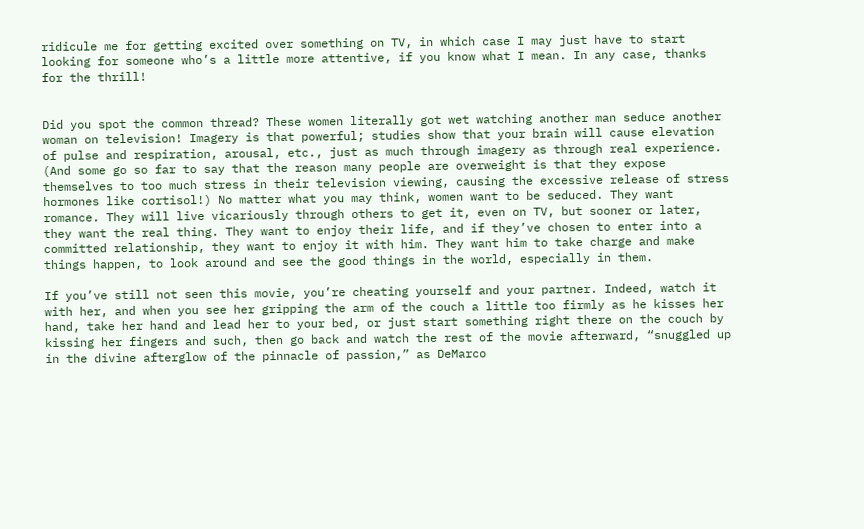ridicule me for getting excited over something on TV, in which case I may just have to start looking for someone who’s a little more attentive, if you know what I mean. In any case, thanks for the thrill!


Did you spot the common thread? These women literally got wet watching another man seduce another woman on television! Imagery is that powerful; studies show that your brain will cause elevation of pulse and respiration, arousal, etc., just as much through imagery as through real experience. (And some go so far to say that the reason many people are overweight is that they expose themselves to too much stress in their television viewing, causing the excessive release of stress hormones like cortisol!) No matter what you may think, women want to be seduced. They want romance. They will live vicariously through others to get it, even on TV, but sooner or later, they want the real thing. They want to enjoy their life, and if they’ve chosen to enter into a committed relationship, they want to enjoy it with him. They want him to take charge and make things happen, to look around and see the good things in the world, especially in them.

If you’ve still not seen this movie, you’re cheating yourself and your partner. Indeed, watch it with her, and when you see her gripping the arm of the couch a little too firmly as he kisses her hand, take her hand and lead her to your bed, or just start something right there on the couch by kissing her fingers and such, then go back and watch the rest of the movie afterward, “snuggled up in the divine afterglow of the pinnacle of passion,” as DeMarco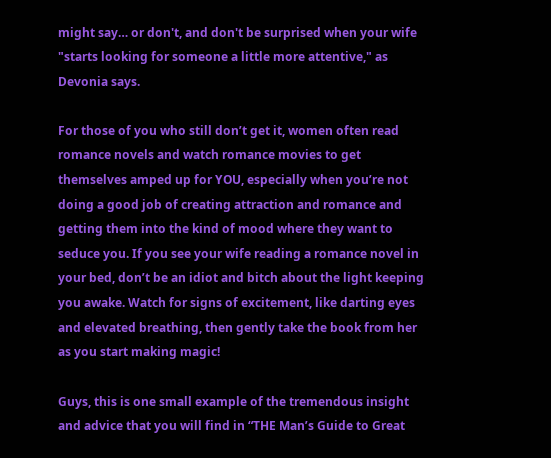might say… or don't, and don't be surprised when your wife "starts looking for someone a little more attentive," as Devonia says.

For those of you who still don’t get it, women often read romance novels and watch romance movies to get themselves amped up for YOU, especially when you’re not doing a good job of creating attraction and romance and getting them into the kind of mood where they want to seduce you. If you see your wife reading a romance novel in your bed, don’t be an idiot and bitch about the light keeping you awake. Watch for signs of excitement, like darting eyes and elevated breathing, then gently take the book from her as you start making magic!

Guys, this is one small example of the tremendous insight and advice that you will find in “THE Man’s Guide to Great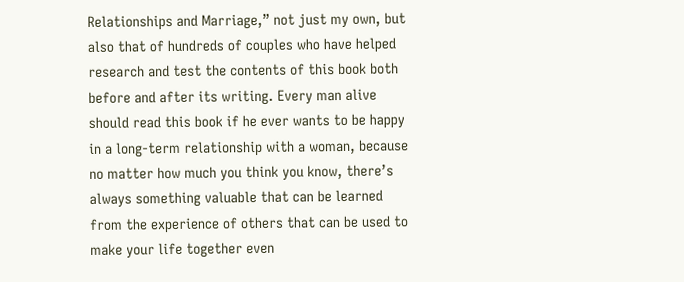Relationships and Marriage,” not just my own, but also that of hundreds of couples who have helped research and test the contents of this book both before and after its writing. Every man alive should read this book if he ever wants to be happy in a long-term relationship with a woman, because no matter how much you think you know, there’s always something valuable that can be learned from the experience of others that can be used to make your life together even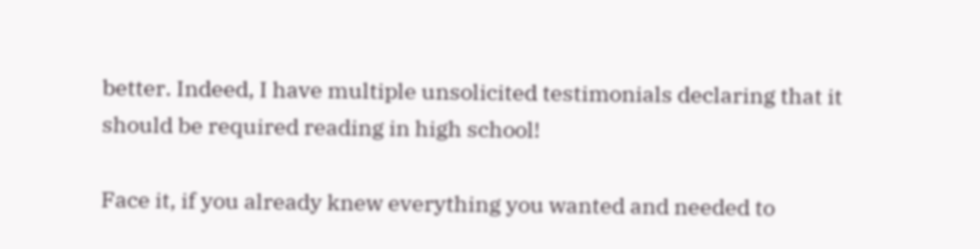better. Indeed, I have multiple unsolicited testimonials declaring that it should be required reading in high school!

Face it, if you already knew everything you wanted and needed to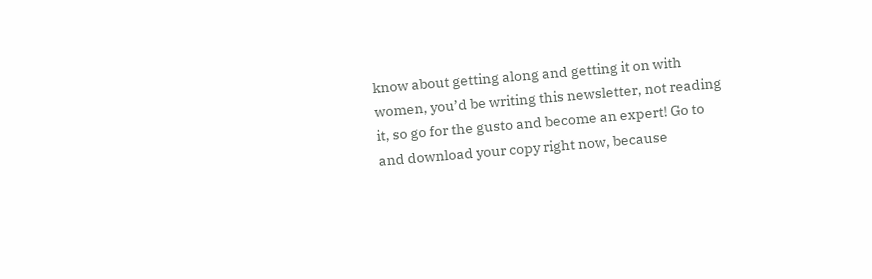know about getting along and getting it on with women, you’d be writing this newsletter, not reading it, so go for the gusto and become an expert! Go to and download your copy right now, because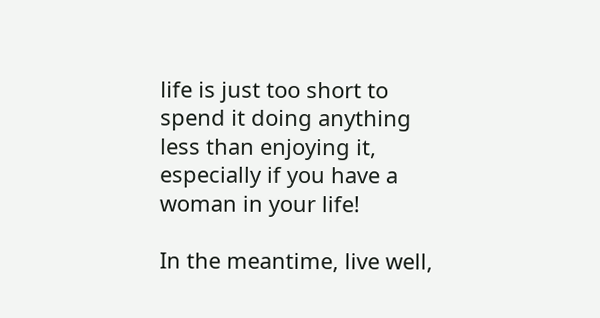life is just too short to spend it doing anything less than enjoying it, especially if you have a woman in your life!

In the meantime, live well,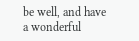be well, and have a wonderful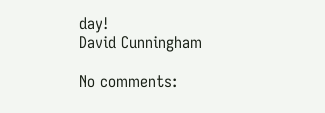day!
David Cunningham

No comments: